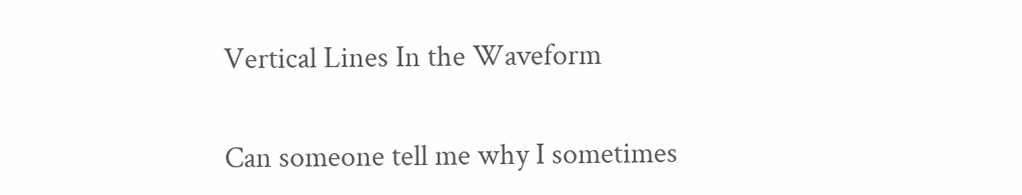Vertical Lines In the Waveform


Can someone tell me why I sometimes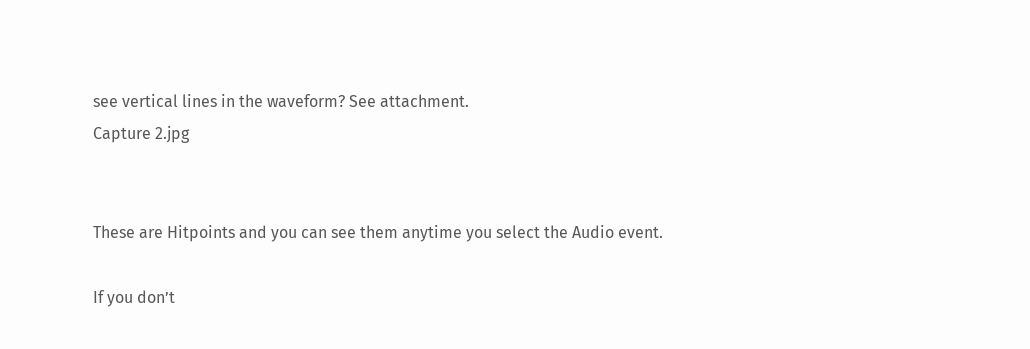see vertical lines in the waveform? See attachment.
Capture 2.jpg


These are Hitpoints and you can see them anytime you select the Audio event.

If you don’t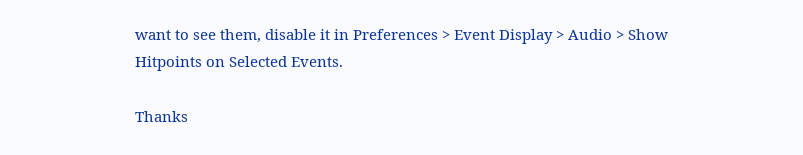want to see them, disable it in Preferences > Event Display > Audio > Show Hitpoints on Selected Events.

Thanks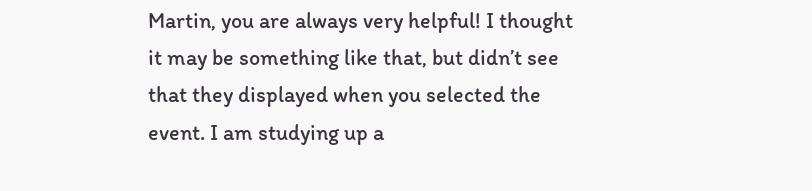Martin, you are always very helpful! I thought it may be something like that, but didn’t see that they displayed when you selected the event. I am studying up a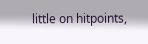little on hitpoints,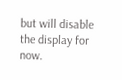but will disable the display for now.